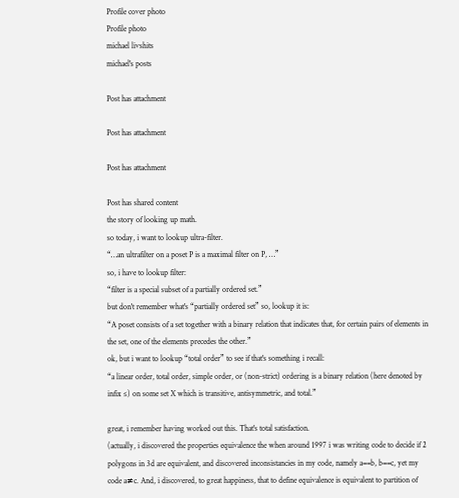Profile cover photo
Profile photo
michael livshits
michael's posts

Post has attachment

Post has attachment

Post has attachment

Post has shared content
the story of looking up math.
so today, i want to lookup ultra-filter.
“…an ultrafilter on a poset P is a maximal filter on P, …”
so, i have to lookup filter:
“filter is a special subset of a partially ordered set.”
but don't remember what's “partially ordered set” so, lookup it is:
“A poset consists of a set together with a binary relation that indicates that, for certain pairs of elements in the set, one of the elements precedes the other.”
ok, but i want to lookup “total order” to see if that's something i recall:
“a linear order, total order, simple order, or (non-strict) ordering is a binary relation (here denoted by infix ≤) on some set X which is transitive, antisymmetric, and total.”

great, i remember having worked out this. That's total satisfaction.
(actually, i discovered the properties equivalence the when around 1997 i was writing code to decide if 2 polygons in 3d are equivalent, and discovered inconsistancies in my code, namely a==b, b==c, yet my code a≠c. And, i discovered, to great happiness, that to define equivalence is equivalent to partition of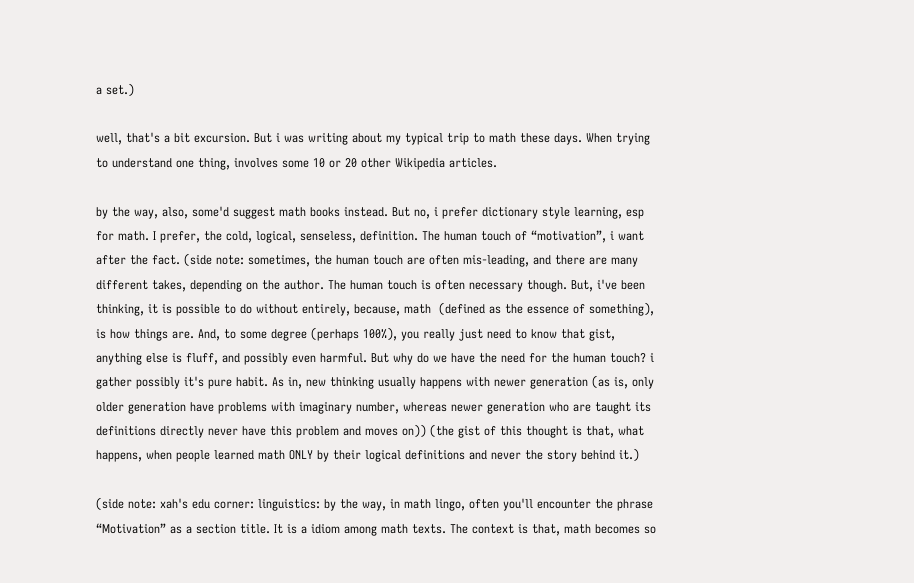a set.)

well, that's a bit excursion. But i was writing about my typical trip to math these days. When trying to understand one thing, involves some 10 or 20 other Wikipedia articles.

by the way, also, some'd suggest math books instead. But no, i prefer dictionary style learning, esp for math. I prefer, the cold, logical, senseless, definition. The human touch of “motivation”, i want after the fact. (side note: sometimes, the human touch are often mis-leading, and there are many different takes, depending on the author. The human touch is often necessary though. But, i've been thinking, it is possible to do without entirely, because, math  (defined as the essence of something), is how things are. And, to some degree (perhaps 100%), you really just need to know that gist, anything else is fluff, and possibly even harmful. But why do we have the need for the human touch? i gather possibly it's pure habit. As in, new thinking usually happens with newer generation (as is, only older generation have problems with imaginary number, whereas newer generation who are taught its definitions directly never have this problem and moves on)) (the gist of this thought is that, what happens, when people learned math ONLY by their logical definitions and never the story behind it.)

(side note: xah's edu corner: linguistics: by the way, in math lingo, often you'll encounter the phrase “Motivation” as a section title. It is a idiom among math texts. The context is that, math becomes so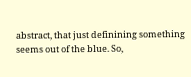abstract, that just definining something seems out of the blue. So,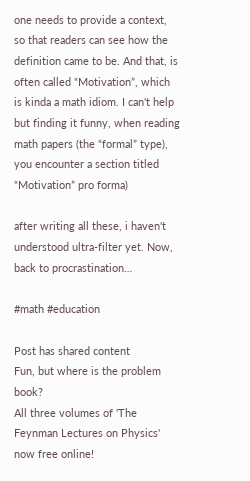one needs to provide a context, so that readers can see how the definition came to be. And that, is often called “Motivation”, which is kinda a math idiom. I can't help but finding it funny, when reading math papers (the “formal” type), you encounter a section titled “Motivation” pro forma)

after writing all these, i haven't understood ultra-filter yet. Now, back to procrastination…

#math #education

Post has shared content
Fun, but where is the problem book?
All three volumes of 'The Feynman Lectures on Physics' now free online!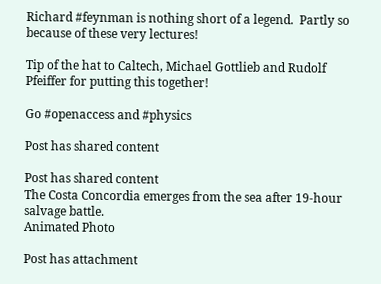Richard #feynman is nothing short of a legend.  Partly so because of these very lectures!

Tip of the hat to Caltech, Michael Gottlieb and Rudolf Pfeiffer for putting this together!

Go #openaccess and #physics

Post has shared content

Post has shared content
The Costa Concordia emerges from the sea after 19-hour salvage battle.
Animated Photo

Post has attachment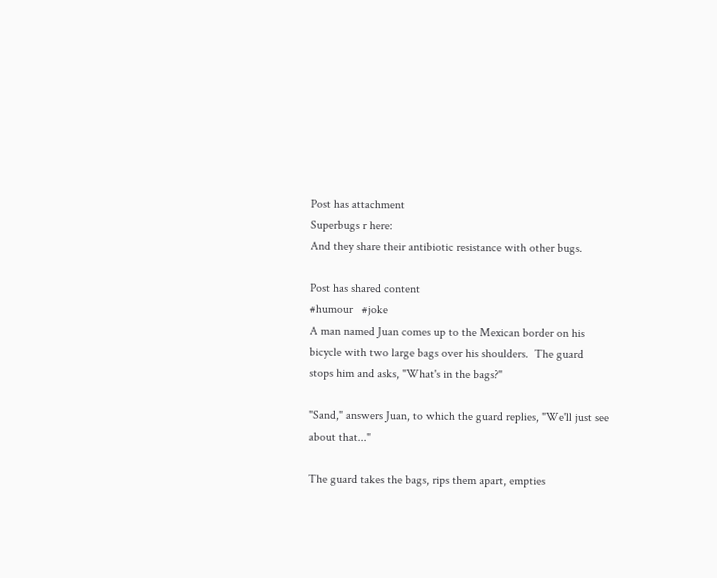Post has attachment
Superbugs r here:
And they share their antibiotic resistance with other bugs.

Post has shared content
#humour   #joke
A man named Juan comes up to the Mexican border on his bicycle with two large bags over his shoulders.  The guard stops him and asks, "What's in the bags?"

"Sand," answers Juan, to which the guard replies, "We'll just see about that..."

The guard takes the bags, rips them apart, empties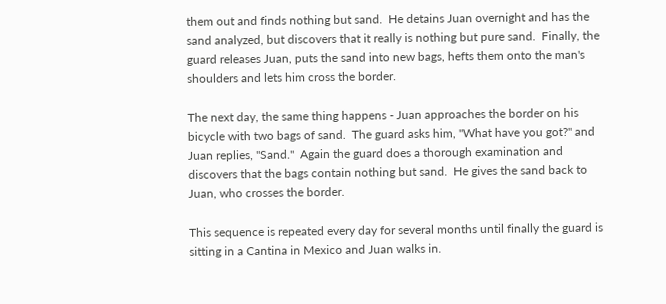them out and finds nothing but sand.  He detains Juan overnight and has the sand analyzed, but discovers that it really is nothing but pure sand.  Finally, the guard releases Juan, puts the sand into new bags, hefts them onto the man's shoulders and lets him cross the border.

The next day, the same thing happens - Juan approaches the border on his bicycle with two bags of sand.  The guard asks him, "What have you got?" and Juan replies, "Sand."  Again the guard does a thorough examination and discovers that the bags contain nothing but sand.  He gives the sand back to Juan, who crosses the border.

This sequence is repeated every day for several months until finally the guard is sitting in a Cantina in Mexico and Juan walks in.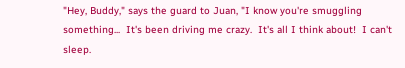"Hey, Buddy," says the guard to Juan, "I know you're smuggling something...  It's been driving me crazy.  It's all I think about!  I can't sleep.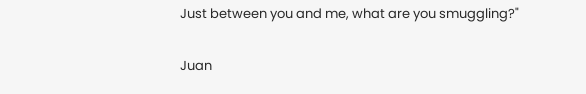Just between you and me, what are you smuggling?"

Juan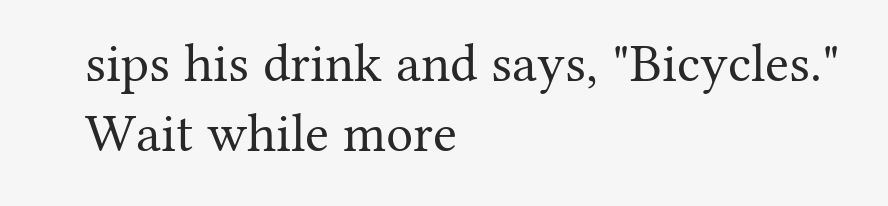sips his drink and says, "Bicycles."
Wait while more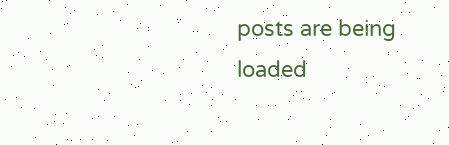posts are being loaded